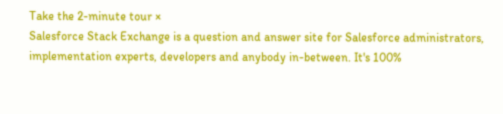Take the 2-minute tour ×
Salesforce Stack Exchange is a question and answer site for Salesforce administrators, implementation experts, developers and anybody in-between. It's 100%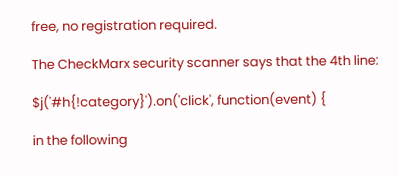free, no registration required.

The CheckMarx security scanner says that the 4th line:

$j('#h{!category}').on('click', function(event) {

in the following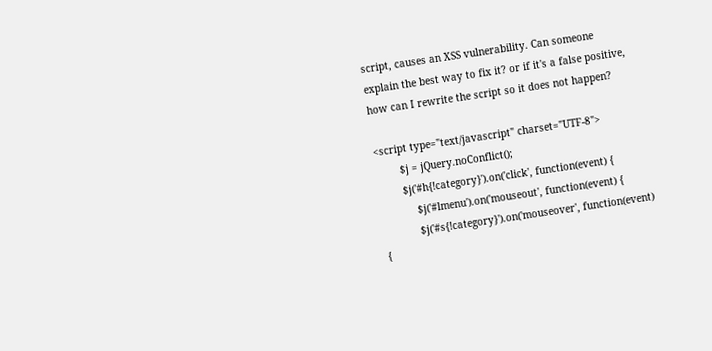script, causes an XSS vulnerability. Can someone explain the best way to fix it? or if it's a false positive, how can I rewrite the script so it does not happen?

<script type="text/javascript" charset="UTF-8">
        $j = jQuery.noConflict();
        $j('#h{!category}').on('click', function(event) {
            $j('#lmenu').on('mouseout', function(event) {
            $j('#s{!category}').on('mouseover', function(event) {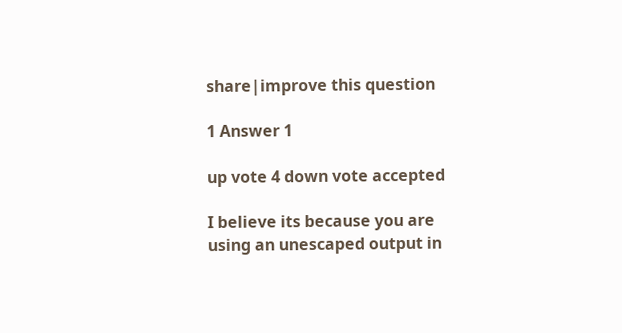share|improve this question

1 Answer 1

up vote 4 down vote accepted

I believe its because you are using an unescaped output in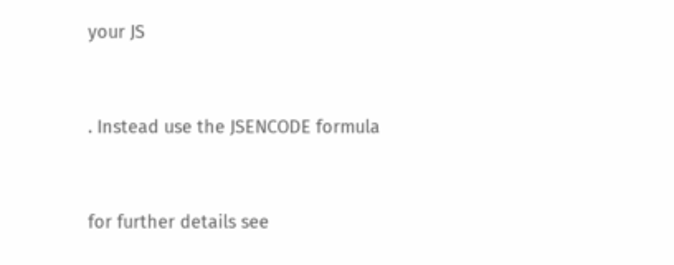your JS


. Instead use the JSENCODE formula


for further details see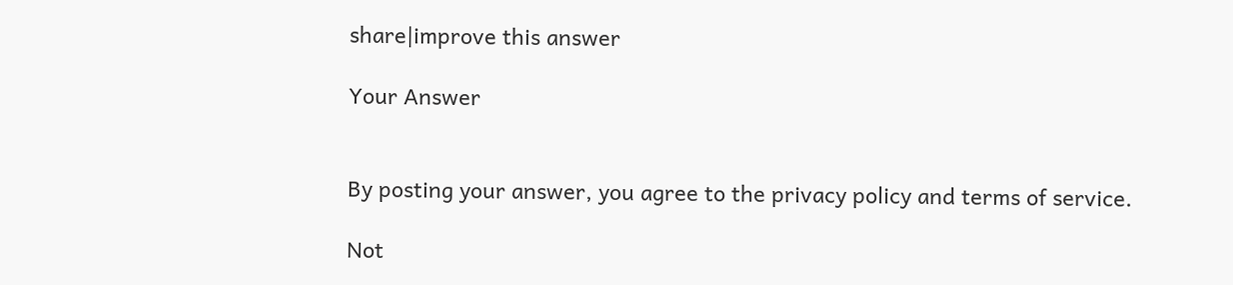share|improve this answer

Your Answer


By posting your answer, you agree to the privacy policy and terms of service.

Not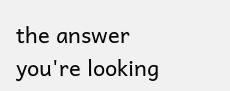the answer you're looking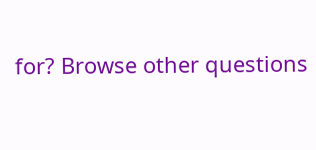for? Browse other questions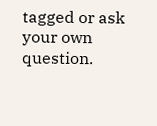tagged or ask your own question.